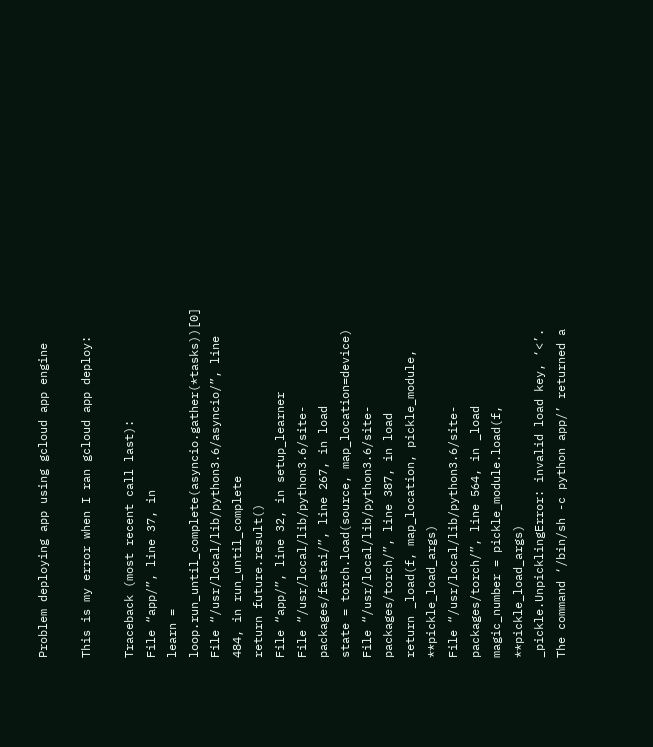Problem deploying app using gcloud app engine

This is my error when I ran gcloud app deploy:

Traceback (most recent call last):
File “app/”, line 37, in
learn = loop.run_until_complete(asyncio.gather(*tasks))[0]
File “/usr/local/lib/python3.6/asyncio/”, line 484, in run_until_complete
return future.result()
File “app/”, line 32, in setup_learner
File “/usr/local/lib/python3.6/site-packages/fastai/”, line 267, in load
state = torch.load(source, map_location=device)
File “/usr/local/lib/python3.6/site-packages/torch/”, line 387, in load
return _load(f, map_location, pickle_module, **pickle_load_args)
File “/usr/local/lib/python3.6/site-packages/torch/”, line 564, in _load
magic_number = pickle_module.load(f, **pickle_load_args)
_pickle.UnpicklingError: invalid load key, ‘<’.
The command ‘/bin/sh -c python app/’ returned a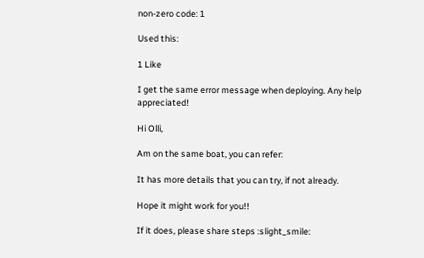non-zero code: 1

Used this:

1 Like

I get the same error message when deploying. Any help appreciated!

Hi Olli,

Am on the same boat, you can refer:

It has more details that you can try, if not already.

Hope it might work for you!!

If it does, please share steps :slight_smile: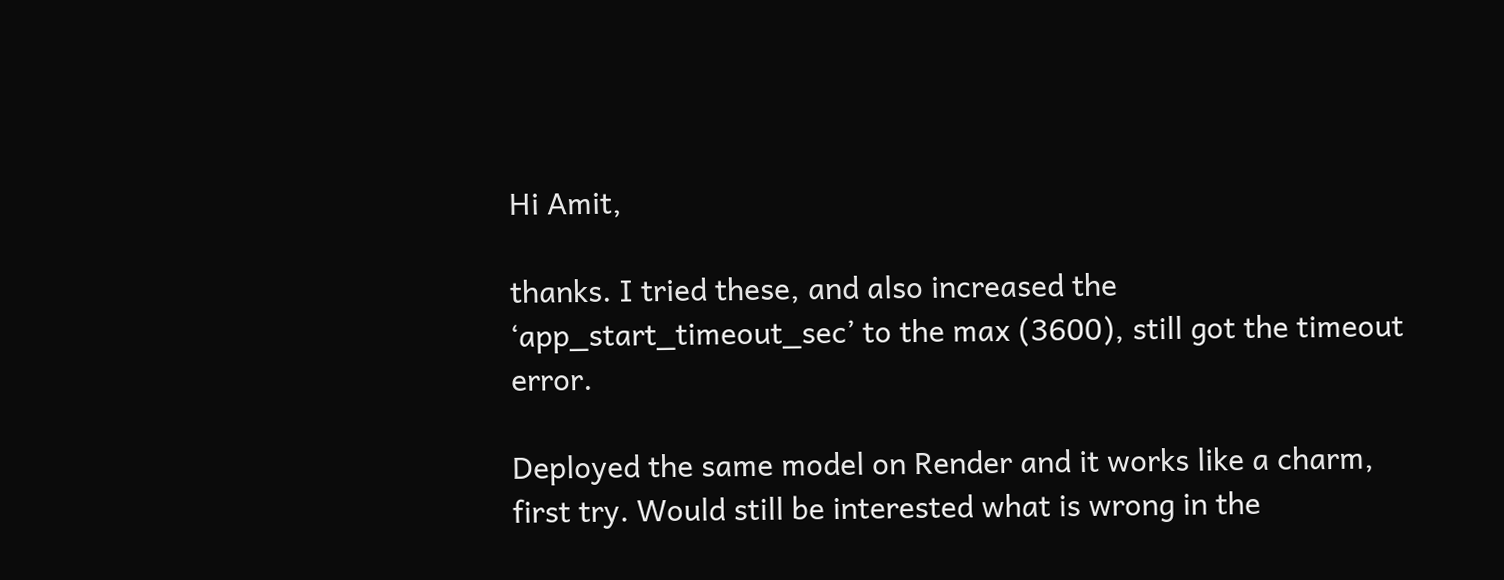Hi Amit,

thanks. I tried these, and also increased the ‘app_start_timeout_sec’ to the max (3600), still got the timeout error.

Deployed the same model on Render and it works like a charm, first try. Would still be interested what is wrong in the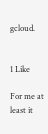gcloud.


1 Like

For me at least it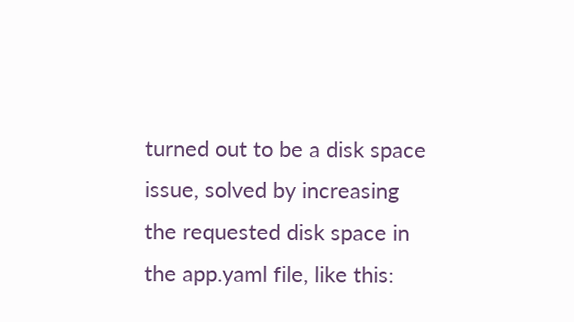turned out to be a disk space issue, solved by increasing the requested disk space in the app.yaml file, like this: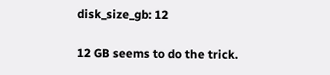disk_size_gb: 12

12 GB seems to do the trick.